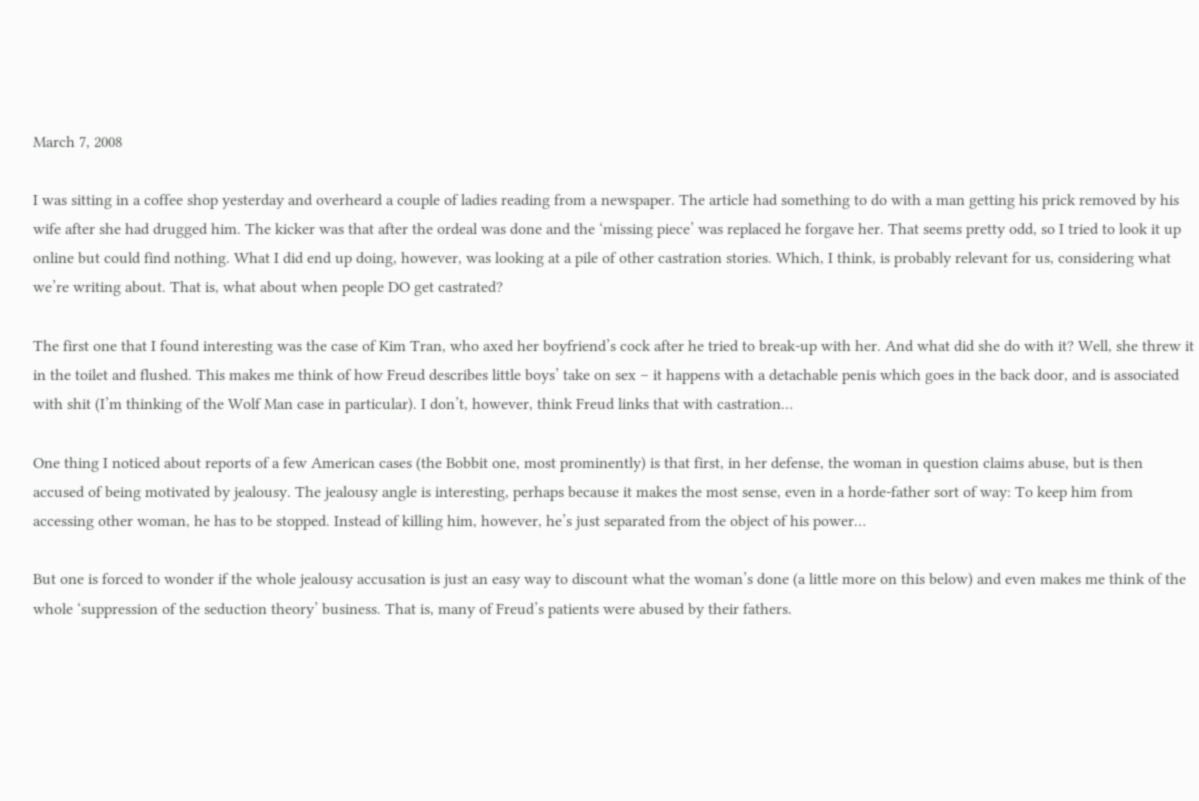March 7, 2008

I was sitting in a coffee shop yesterday and overheard a couple of ladies reading from a newspaper. The article had something to do with a man getting his prick removed by his wife after she had drugged him. The kicker was that after the ordeal was done and the ‘missing piece’ was replaced he forgave her. That seems pretty odd, so I tried to look it up online but could find nothing. What I did end up doing, however, was looking at a pile of other castration stories. Which, I think, is probably relevant for us, considering what we’re writing about. That is, what about when people DO get castrated?

The first one that I found interesting was the case of Kim Tran, who axed her boyfriend’s cock after he tried to break-up with her. And what did she do with it? Well, she threw it in the toilet and flushed. This makes me think of how Freud describes little boys’ take on sex – it happens with a detachable penis which goes in the back door, and is associated with shit (I’m thinking of the Wolf Man case in particular). I don’t, however, think Freud links that with castration…

One thing I noticed about reports of a few American cases (the Bobbit one, most prominently) is that first, in her defense, the woman in question claims abuse, but is then accused of being motivated by jealousy. The jealousy angle is interesting, perhaps because it makes the most sense, even in a horde-father sort of way: To keep him from accessing other woman, he has to be stopped. Instead of killing him, however, he’s just separated from the object of his power…

But one is forced to wonder if the whole jealousy accusation is just an easy way to discount what the woman’s done (a little more on this below) and even makes me think of the whole ‘suppression of the seduction theory’ business. That is, many of Freud’s patients were abused by their fathers.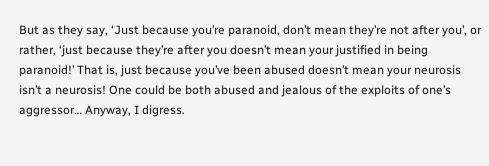But as they say, ‘Just because you’re paranoid, don’t mean they’re not after you’, or rather, ‘just because they’re after you doesn’t mean your justified in being paranoid!’ That is, just because you’ve been abused doesn’t mean your neurosis isn’t a neurosis! One could be both abused and jealous of the exploits of one’s aggressor… Anyway, I digress.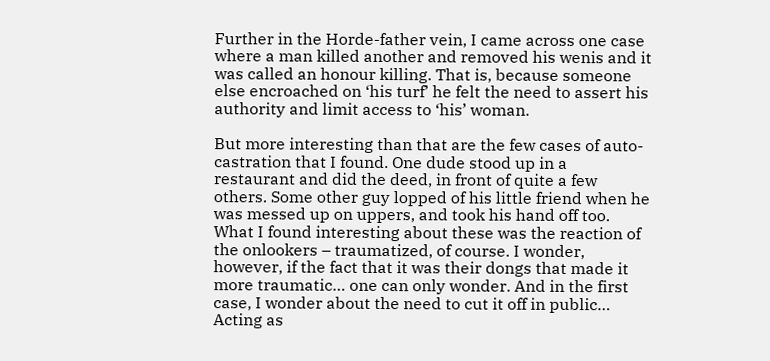Further in the Horde-father vein, I came across one case where a man killed another and removed his wenis and it was called an honour killing. That is, because someone else encroached on ‘his turf’ he felt the need to assert his authority and limit access to ‘his’ woman.

But more interesting than that are the few cases of auto-castration that I found. One dude stood up in a restaurant and did the deed, in front of quite a few others. Some other guy lopped of his little friend when he was messed up on uppers, and took his hand off too. What I found interesting about these was the reaction of the onlookers – traumatized, of course. I wonder, however, if the fact that it was their dongs that made it more traumatic… one can only wonder. And in the first case, I wonder about the need to cut it off in public… Acting as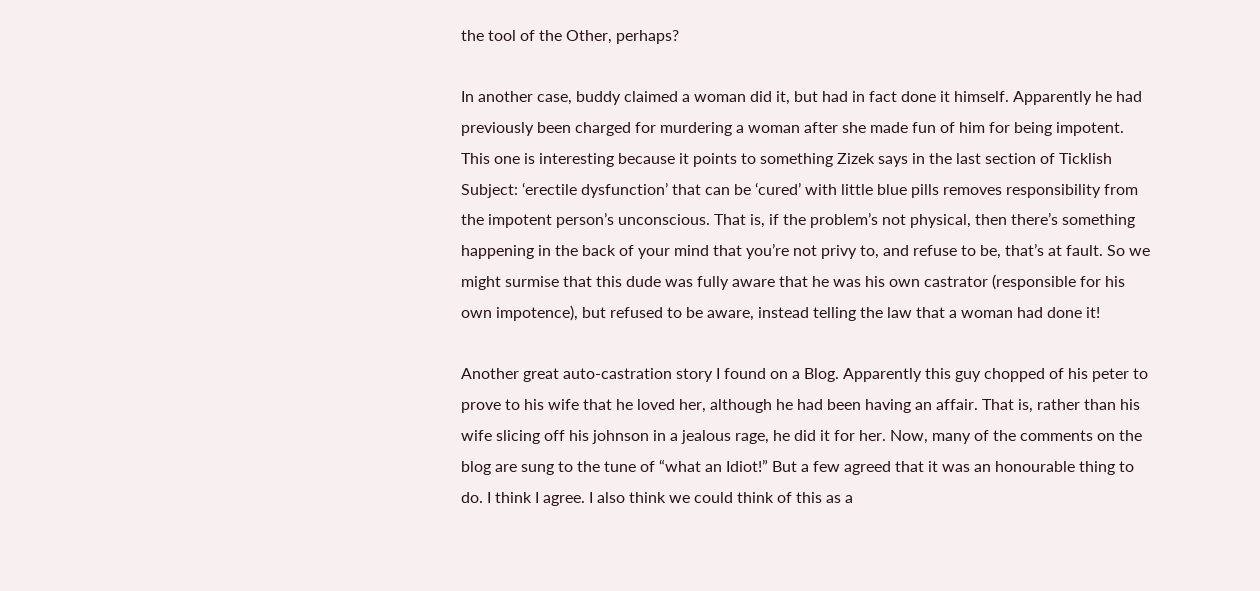the tool of the Other, perhaps?

In another case, buddy claimed a woman did it, but had in fact done it himself. Apparently he had previously been charged for murdering a woman after she made fun of him for being impotent. This one is interesting because it points to something Zizek says in the last section of Ticklish Subject: ‘erectile dysfunction’ that can be ‘cured’ with little blue pills removes responsibility from the impotent person’s unconscious. That is, if the problem’s not physical, then there’s something happening in the back of your mind that you’re not privy to, and refuse to be, that’s at fault. So we might surmise that this dude was fully aware that he was his own castrator (responsible for his own impotence), but refused to be aware, instead telling the law that a woman had done it!

Another great auto-castration story I found on a Blog. Apparently this guy chopped of his peter to prove to his wife that he loved her, although he had been having an affair. That is, rather than his wife slicing off his johnson in a jealous rage, he did it for her. Now, many of the comments on the blog are sung to the tune of “what an Idiot!” But a few agreed that it was an honourable thing to do. I think I agree. I also think we could think of this as a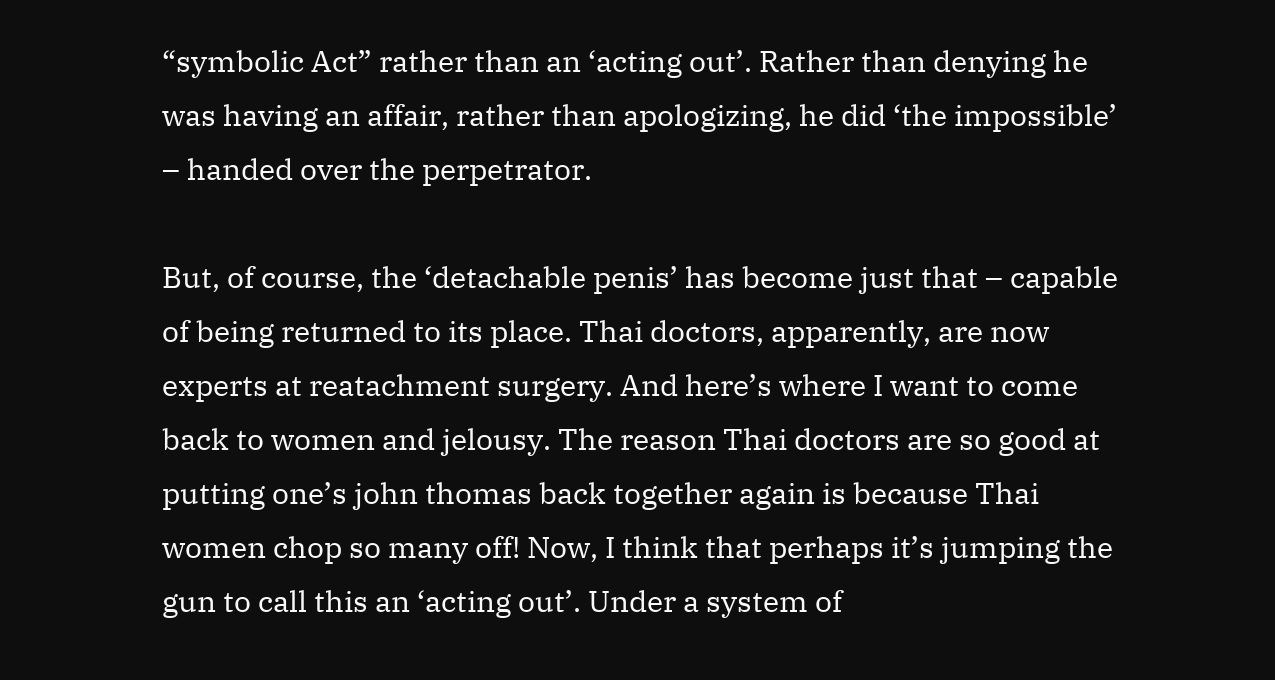“symbolic Act” rather than an ‘acting out’. Rather than denying he was having an affair, rather than apologizing, he did ‘the impossible’ – handed over the perpetrator.

But, of course, the ‘detachable penis’ has become just that – capable of being returned to its place. Thai doctors, apparently, are now experts at reatachment surgery. And here’s where I want to come back to women and jelousy. The reason Thai doctors are so good at putting one’s john thomas back together again is because Thai women chop so many off! Now, I think that perhaps it’s jumping the gun to call this an ‘acting out’. Under a system of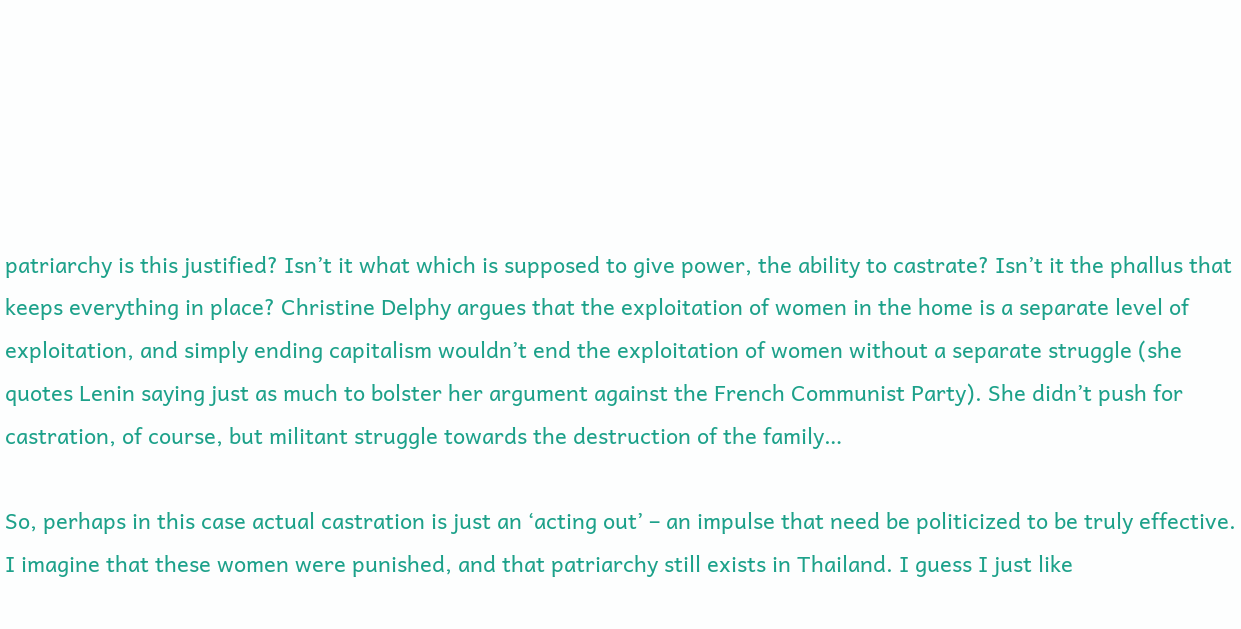patriarchy is this justified? Isn’t it what which is supposed to give power, the ability to castrate? Isn’t it the phallus that keeps everything in place? Christine Delphy argues that the exploitation of women in the home is a separate level of exploitation, and simply ending capitalism wouldn’t end the exploitation of women without a separate struggle (she quotes Lenin saying just as much to bolster her argument against the French Communist Party). She didn’t push for castration, of course, but militant struggle towards the destruction of the family…

So, perhaps in this case actual castration is just an ‘acting out’ – an impulse that need be politicized to be truly effective. I imagine that these women were punished, and that patriarchy still exists in Thailand. I guess I just like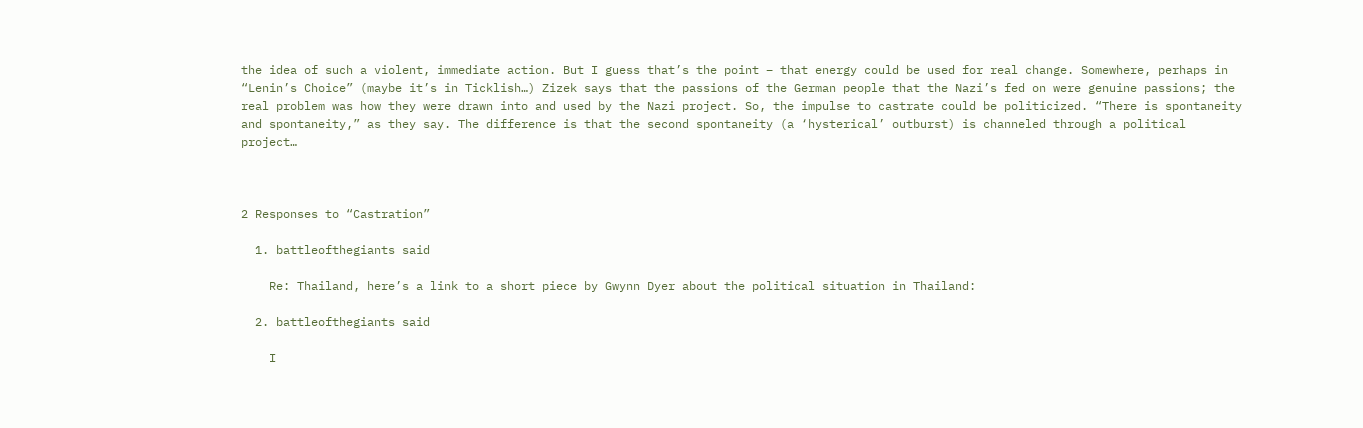the idea of such a violent, immediate action. But I guess that’s the point – that energy could be used for real change. Somewhere, perhaps in “Lenin’s Choice” (maybe it’s in Ticklish…) Zizek says that the passions of the German people that the Nazi’s fed on were genuine passions; the real problem was how they were drawn into and used by the Nazi project. So, the impulse to castrate could be politicized. “There is spontaneity and spontaneity,” as they say. The difference is that the second spontaneity (a ‘hysterical’ outburst) is channeled through a political project…



2 Responses to “Castration”

  1. battleofthegiants said

    Re: Thailand, here’s a link to a short piece by Gwynn Dyer about the political situation in Thailand:

  2. battleofthegiants said

    I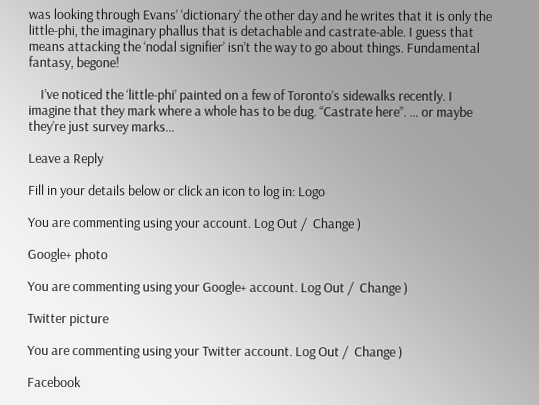was looking through Evans’ ‘dictionary’ the other day and he writes that it is only the little-phi, the imaginary phallus that is detachable and castrate-able. I guess that means attacking the ‘nodal signifier’ isn’t the way to go about things. Fundamental fantasy, begone!

    I’ve noticed the ‘little-phi’ painted on a few of Toronto’s sidewalks recently. I imagine that they mark where a whole has to be dug. “Castrate here”. … or maybe they’re just survey marks…

Leave a Reply

Fill in your details below or click an icon to log in: Logo

You are commenting using your account. Log Out /  Change )

Google+ photo

You are commenting using your Google+ account. Log Out /  Change )

Twitter picture

You are commenting using your Twitter account. Log Out /  Change )

Facebook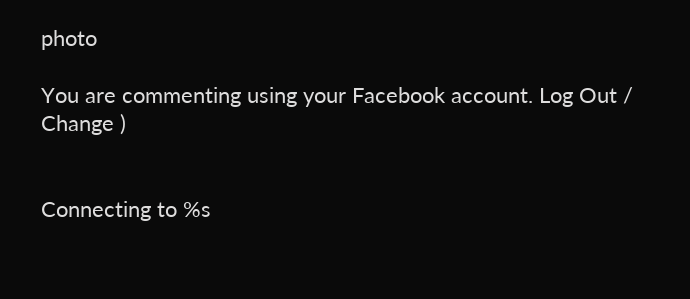photo

You are commenting using your Facebook account. Log Out /  Change )


Connecting to %s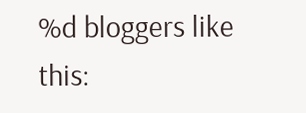%d bloggers like this: